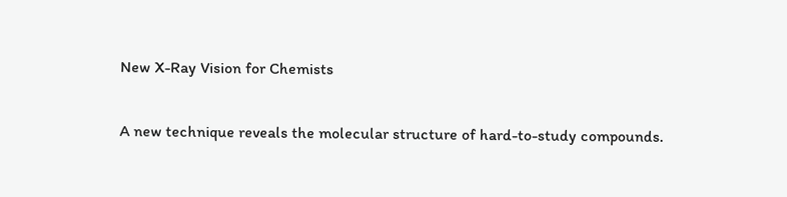New X-Ray Vision for Chemists

A new technique reveals the molecular structure of hard-to-study compounds.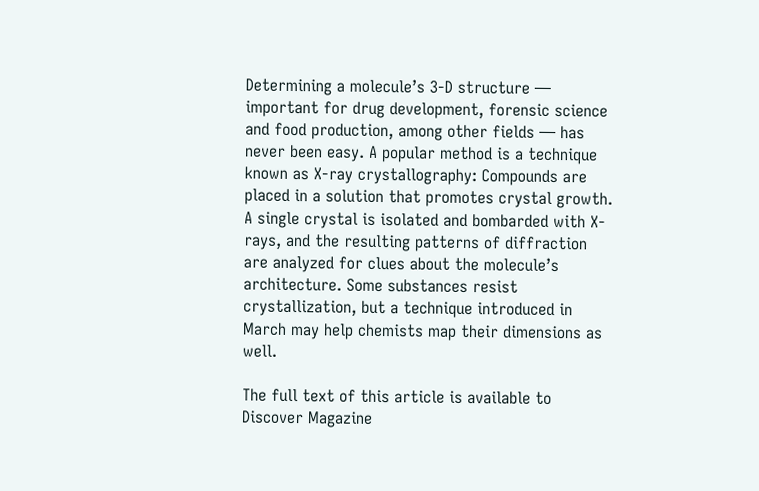Determining a molecule’s 3-D structure — important for drug development, forensic science and food production, among other fields — has never been easy. A popular method is a technique known as X-ray crystallography: Compounds are placed in a solution that promotes crystal growth. A single crystal is isolated and bombarded with X-rays, and the resulting patterns of diffraction are analyzed for clues about the molecule’s architecture. Some substances resist crystallization, but a technique introduced in March may help chemists map their dimensions as well.

The full text of this article is available to Discover Magazine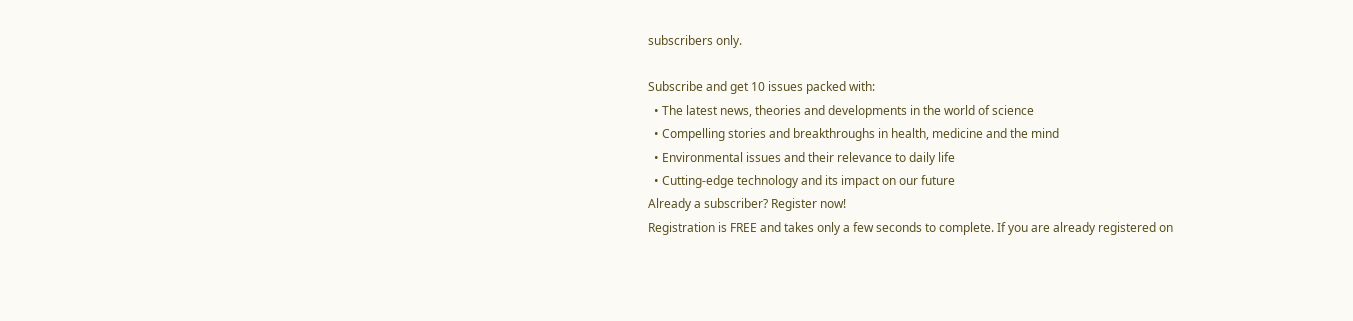subscribers only.

Subscribe and get 10 issues packed with:
  • The latest news, theories and developments in the world of science
  • Compelling stories and breakthroughs in health, medicine and the mind
  • Environmental issues and their relevance to daily life
  • Cutting-edge technology and its impact on our future
Already a subscriber? Register now!
Registration is FREE and takes only a few seconds to complete. If you are already registered on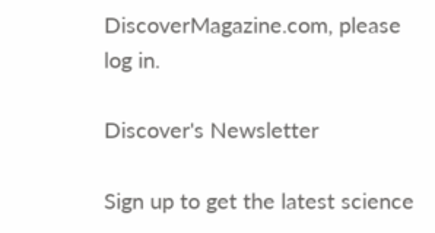DiscoverMagazine.com, please log in.

Discover's Newsletter

Sign up to get the latest science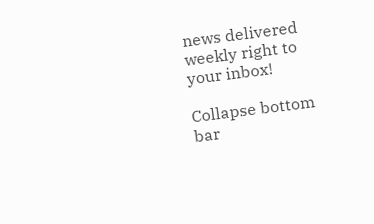news delivered weekly right to your inbox!

Collapse bottom bar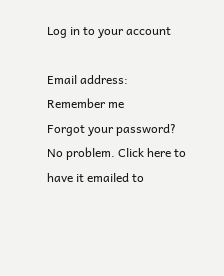Log in to your account

Email address:
Remember me
Forgot your password?
No problem. Click here to have it emailed to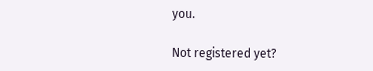you.

Not registered yet?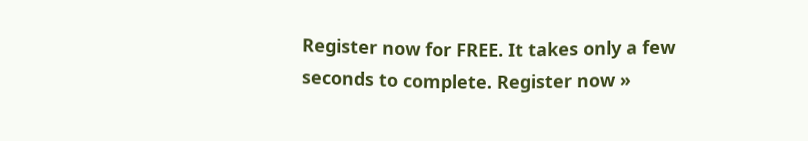Register now for FREE. It takes only a few seconds to complete. Register now »